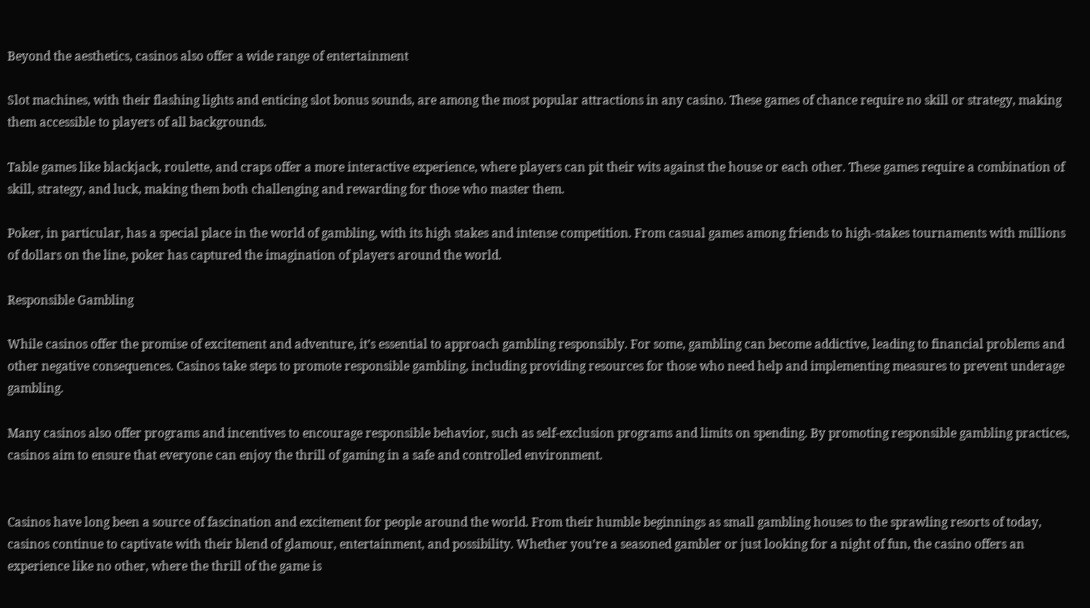Beyond the aesthetics, casinos also offer a wide range of entertainment

Slot machines, with their flashing lights and enticing slot bonus sounds, are among the most popular attractions in any casino. These games of chance require no skill or strategy, making them accessible to players of all backgrounds.

Table games like blackjack, roulette, and craps offer a more interactive experience, where players can pit their wits against the house or each other. These games require a combination of skill, strategy, and luck, making them both challenging and rewarding for those who master them.

Poker, in particular, has a special place in the world of gambling, with its high stakes and intense competition. From casual games among friends to high-stakes tournaments with millions of dollars on the line, poker has captured the imagination of players around the world.

Responsible Gambling

While casinos offer the promise of excitement and adventure, it’s essential to approach gambling responsibly. For some, gambling can become addictive, leading to financial problems and other negative consequences. Casinos take steps to promote responsible gambling, including providing resources for those who need help and implementing measures to prevent underage gambling.

Many casinos also offer programs and incentives to encourage responsible behavior, such as self-exclusion programs and limits on spending. By promoting responsible gambling practices, casinos aim to ensure that everyone can enjoy the thrill of gaming in a safe and controlled environment.


Casinos have long been a source of fascination and excitement for people around the world. From their humble beginnings as small gambling houses to the sprawling resorts of today, casinos continue to captivate with their blend of glamour, entertainment, and possibility. Whether you’re a seasoned gambler or just looking for a night of fun, the casino offers an experience like no other, where the thrill of the game is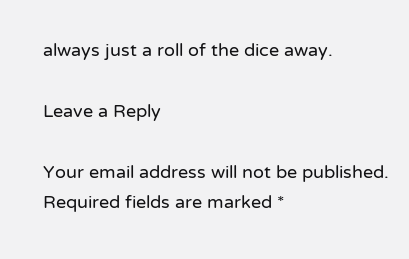always just a roll of the dice away.

Leave a Reply

Your email address will not be published. Required fields are marked *